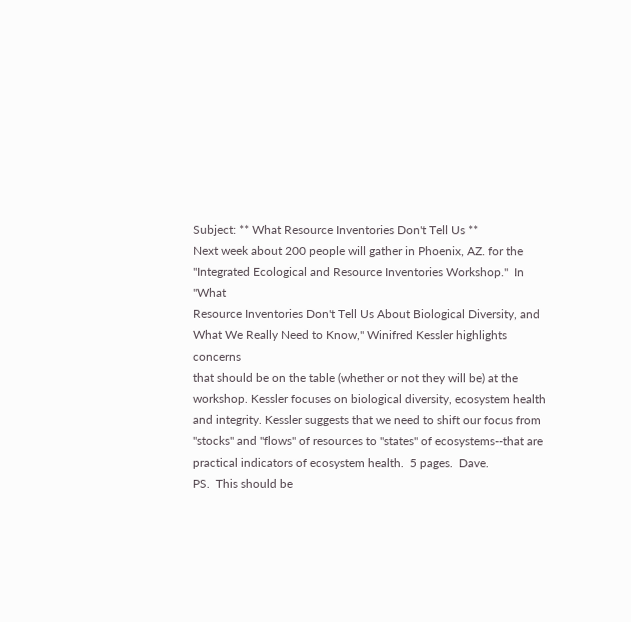Subject: ** What Resource Inventories Don't Tell Us **
Next week about 200 people will gather in Phoenix, AZ. for the
"Integrated Ecological and Resource Inventories Workshop."  In "What
Resource Inventories Don't Tell Us About Biological Diversity, and
What We Really Need to Know," Winifred Kessler highlights concerns
that should be on the table (whether or not they will be) at the
workshop. Kessler focuses on biological diversity, ecosystem health
and integrity. Kessler suggests that we need to shift our focus from
"stocks" and "flows" of resources to "states" of ecosystems--that are
practical indicators of ecosystem health.  5 pages.  Dave.
PS.  This should be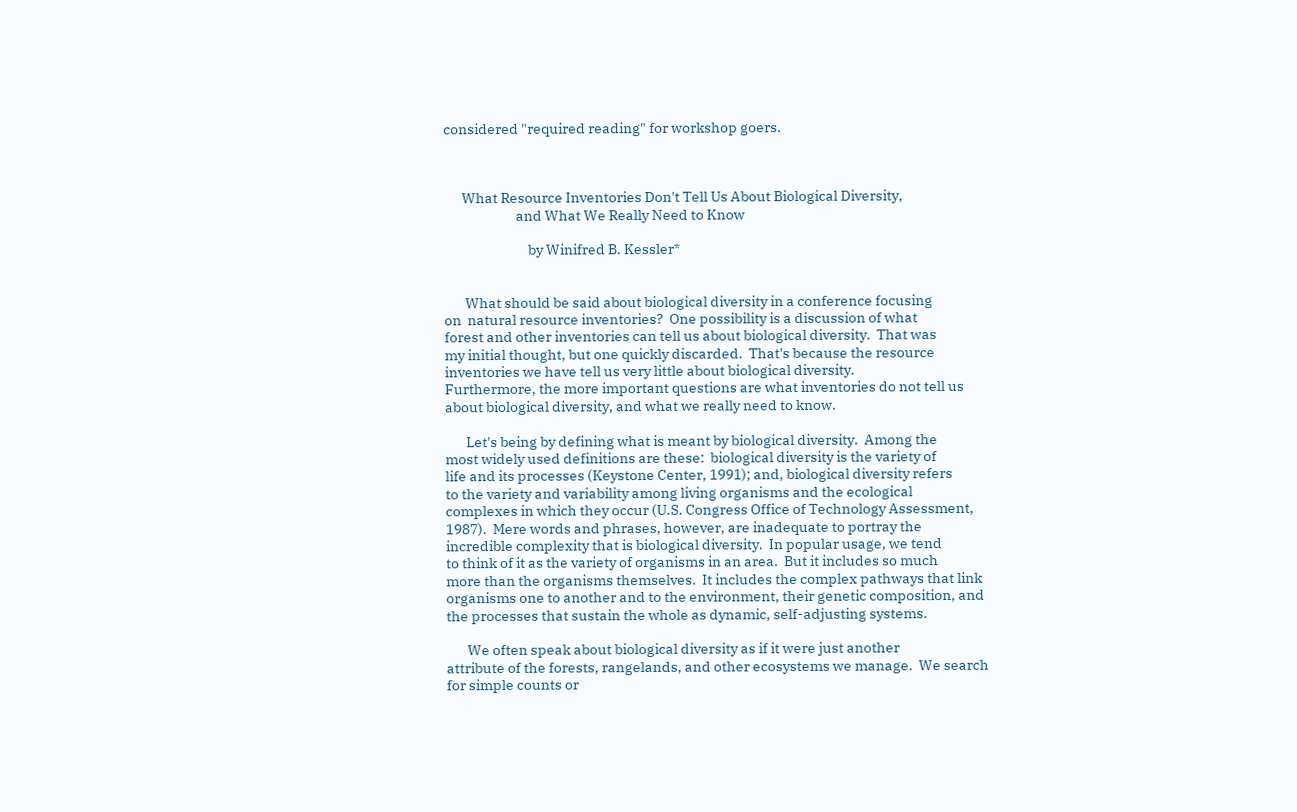considered "required reading" for workshop goers.



      What Resource Inventories Don't Tell Us About Biological Diversity,
                        and What We Really Need to Know

                            by Winifred B. Kessler*


       What should be said about biological diversity in a conference focusing
on  natural resource inventories?  One possibility is a discussion of what
forest and other inventories can tell us about biological diversity.  That was
my initial thought, but one quickly discarded.  That's because the resource
inventories we have tell us very little about biological diversity.
Furthermore, the more important questions are what inventories do not tell us
about biological diversity, and what we really need to know.

       Let's being by defining what is meant by biological diversity.  Among the
most widely used definitions are these:  biological diversity is the variety of
life and its processes (Keystone Center, 1991); and, biological diversity refers
to the variety and variability among living organisms and the ecological
complexes in which they occur (U.S. Congress Office of Technology Assessment,
1987).  Mere words and phrases, however, are inadequate to portray the
incredible complexity that is biological diversity.  In popular usage, we tend
to think of it as the variety of organisms in an area.  But it includes so much
more than the organisms themselves.  It includes the complex pathways that link
organisms one to another and to the environment, their genetic composition, and
the processes that sustain the whole as dynamic, self-adjusting systems.

       We often speak about biological diversity as if it were just another
attribute of the forests, rangelands, and other ecosystems we manage.  We search
for simple counts or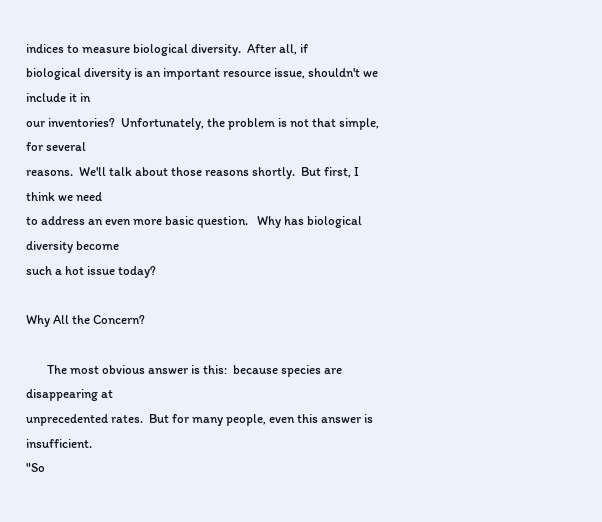indices to measure biological diversity.  After all, if
biological diversity is an important resource issue, shouldn't we include it in
our inventories?  Unfortunately, the problem is not that simple, for several
reasons.  We'll talk about those reasons shortly.  But first, I think we need
to address an even more basic question.   Why has biological diversity become
such a hot issue today?

Why All the Concern?

       The most obvious answer is this:  because species are disappearing at
unprecedented rates.  But for many people, even this answer is insufficient.
"So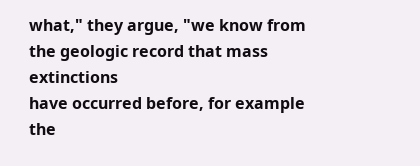what," they argue, "we know from the geologic record that mass extinctions
have occurred before, for example the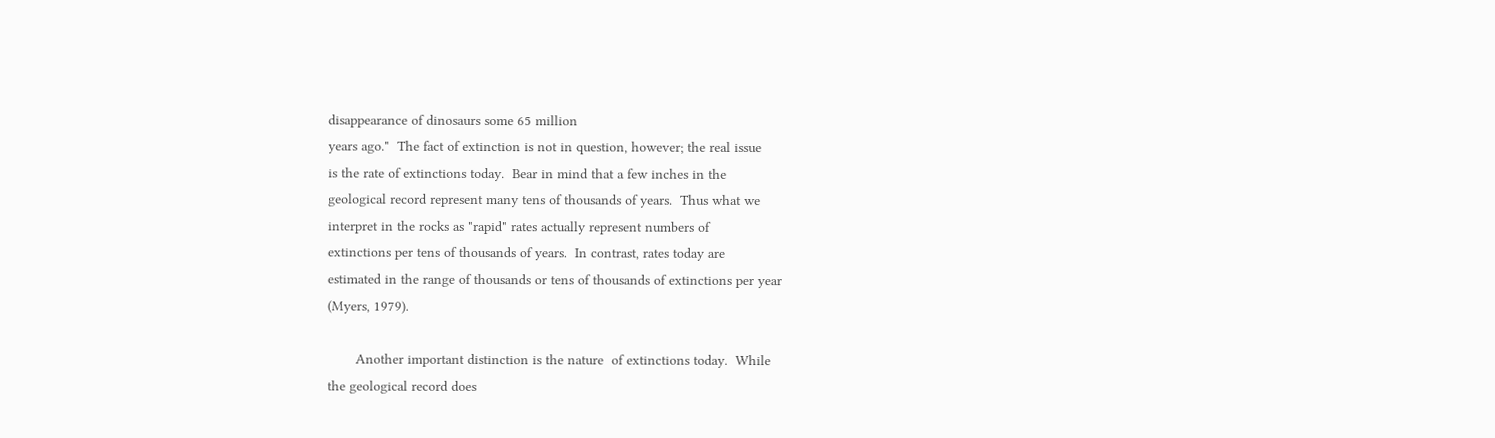disappearance of dinosaurs some 65 million
years ago."  The fact of extinction is not in question, however; the real issue
is the rate of extinctions today.  Bear in mind that a few inches in the
geological record represent many tens of thousands of years.  Thus what we
interpret in the rocks as "rapid" rates actually represent numbers of
extinctions per tens of thousands of years.  In contrast, rates today are
estimated in the range of thousands or tens of thousands of extinctions per year
(Myers, 1979).

       Another important distinction is the nature  of extinctions today.  While
the geological record does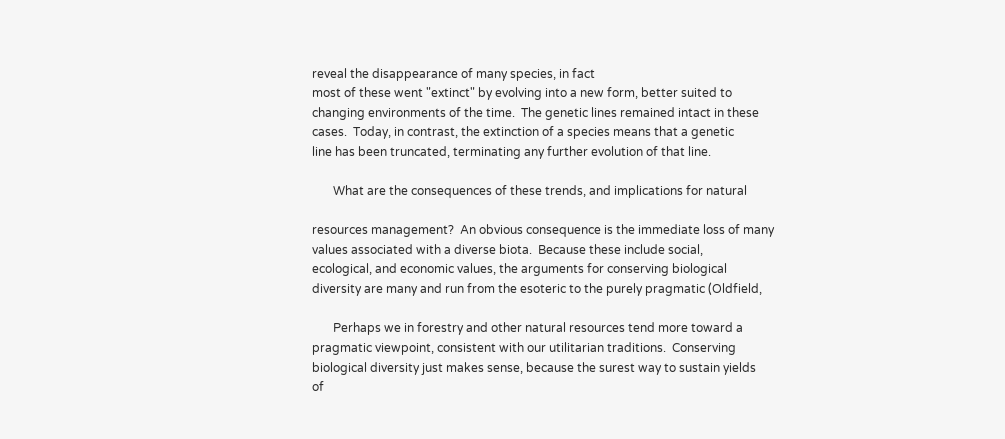reveal the disappearance of many species, in fact
most of these went "extinct" by evolving into a new form, better suited to
changing environments of the time.  The genetic lines remained intact in these
cases.  Today, in contrast, the extinction of a species means that a genetic
line has been truncated, terminating any further evolution of that line.

       What are the consequences of these trends, and implications for natural

resources management?  An obvious consequence is the immediate loss of many
values associated with a diverse biota.  Because these include social,
ecological, and economic values, the arguments for conserving biological
diversity are many and run from the esoteric to the purely pragmatic (Oldfield,

       Perhaps we in forestry and other natural resources tend more toward a
pragmatic viewpoint, consistent with our utilitarian traditions.  Conserving
biological diversity just makes sense, because the surest way to sustain yields
of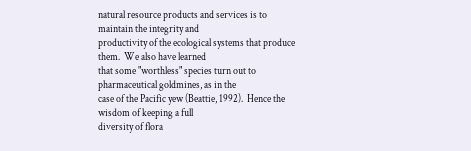natural resource products and services is to maintain the integrity and
productivity of the ecological systems that produce them.  We also have learned
that some "worthless" species turn out to pharmaceutical goldmines, as in the
case of the Pacific yew (Beattie, 1992).  Hence the wisdom of keeping a full
diversity of flora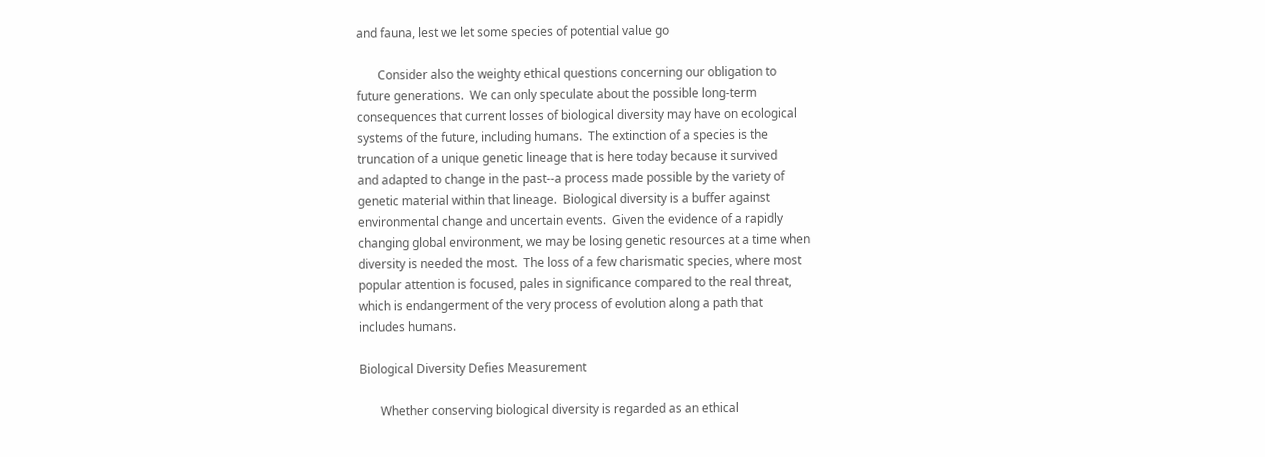and fauna, lest we let some species of potential value go

       Consider also the weighty ethical questions concerning our obligation to
future generations.  We can only speculate about the possible long-term
consequences that current losses of biological diversity may have on ecological
systems of the future, including humans.  The extinction of a species is the
truncation of a unique genetic lineage that is here today because it survived
and adapted to change in the past--a process made possible by the variety of
genetic material within that lineage.  Biological diversity is a buffer against
environmental change and uncertain events.  Given the evidence of a rapidly
changing global environment, we may be losing genetic resources at a time when
diversity is needed the most.  The loss of a few charismatic species, where most
popular attention is focused, pales in significance compared to the real threat,
which is endangerment of the very process of evolution along a path that
includes humans.

Biological Diversity Defies Measurement

       Whether conserving biological diversity is regarded as an ethical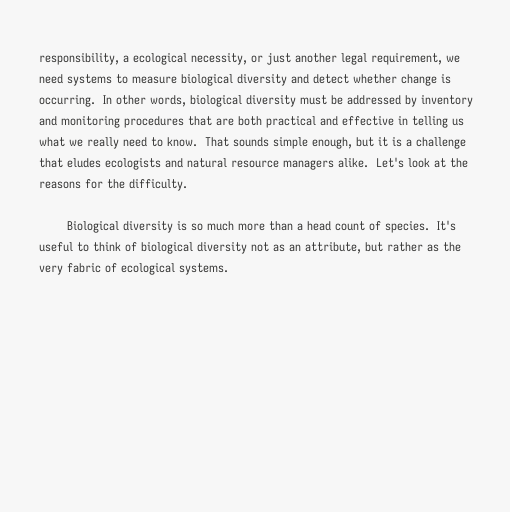responsibility, a ecological necessity, or just another legal requirement, we
need systems to measure biological diversity and detect whether change is
occurring.  In other words, biological diversity must be addressed by inventory
and monitoring procedures that are both practical and effective in telling us
what we really need to know.  That sounds simple enough, but it is a challenge
that eludes ecologists and natural resource managers alike.  Let's look at the
reasons for the difficulty.

       Biological diversity is so much more than a head count of species.  It's
useful to think of biological diversity not as an attribute, but rather as the
very fabric of ecological systems.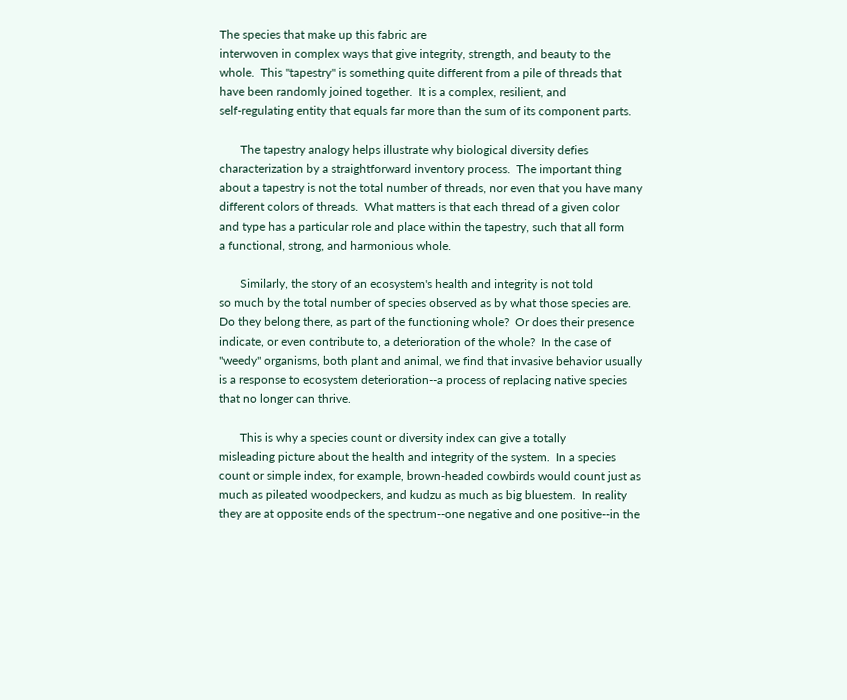The species that make up this fabric are
interwoven in complex ways that give integrity, strength, and beauty to the
whole.  This "tapestry" is something quite different from a pile of threads that
have been randomly joined together.  It is a complex, resilient, and
self-regulating entity that equals far more than the sum of its component parts.

       The tapestry analogy helps illustrate why biological diversity defies
characterization by a straightforward inventory process.  The important thing
about a tapestry is not the total number of threads, nor even that you have many
different colors of threads.  What matters is that each thread of a given color
and type has a particular role and place within the tapestry, such that all form
a functional, strong, and harmonious whole.

       Similarly, the story of an ecosystem's health and integrity is not told
so much by the total number of species observed as by what those species are.
Do they belong there, as part of the functioning whole?  Or does their presence
indicate, or even contribute to, a deterioration of the whole?  In the case of
"weedy" organisms, both plant and animal, we find that invasive behavior usually
is a response to ecosystem deterioration--a process of replacing native species
that no longer can thrive.

       This is why a species count or diversity index can give a totally
misleading picture about the health and integrity of the system.  In a species
count or simple index, for example, brown-headed cowbirds would count just as
much as pileated woodpeckers, and kudzu as much as big bluestem.  In reality
they are at opposite ends of the spectrum--one negative and one positive--in the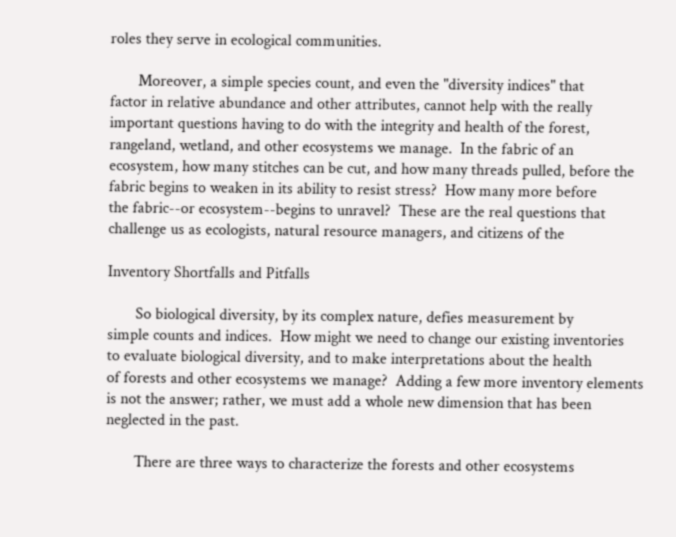roles they serve in ecological communities.

       Moreover, a simple species count, and even the "diversity indices" that
factor in relative abundance and other attributes, cannot help with the really
important questions having to do with the integrity and health of the forest,
rangeland, wetland, and other ecosystems we manage.  In the fabric of an
ecosystem, how many stitches can be cut, and how many threads pulled, before the
fabric begins to weaken in its ability to resist stress?  How many more before
the fabric--or ecosystem--begins to unravel?  These are the real questions that
challenge us as ecologists, natural resource managers, and citizens of the

Inventory Shortfalls and Pitfalls

       So biological diversity, by its complex nature, defies measurement by
simple counts and indices.  How might we need to change our existing inventories
to evaluate biological diversity, and to make interpretations about the health
of forests and other ecosystems we manage?  Adding a few more inventory elements
is not the answer; rather, we must add a whole new dimension that has been
neglected in the past.

       There are three ways to characterize the forests and other ecosystems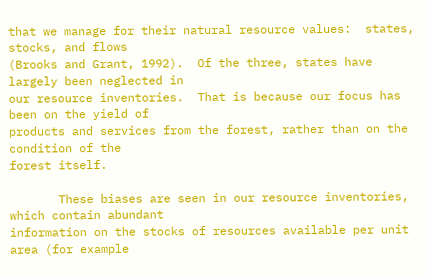that we manage for their natural resource values:  states, stocks, and flows
(Brooks and Grant, 1992).  Of the three, states have largely been neglected in
our resource inventories.  That is because our focus has been on the yield of
products and services from the forest, rather than on the condition of the
forest itself.

       These biases are seen in our resource inventories, which contain abundant
information on the stocks of resources available per unit area (for example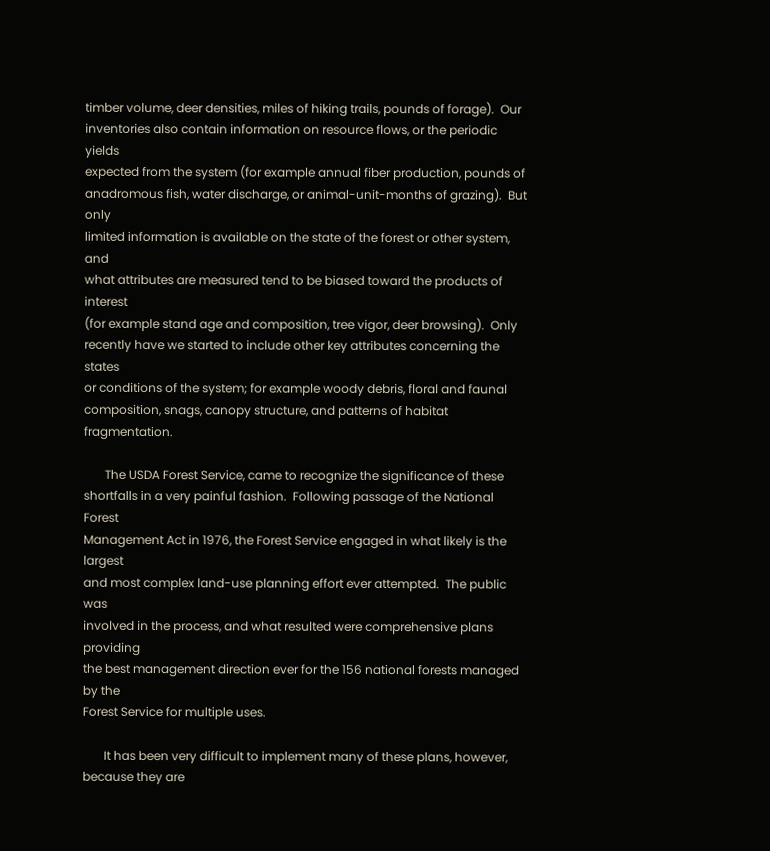timber volume, deer densities, miles of hiking trails, pounds of forage).  Our
inventories also contain information on resource flows, or the periodic yields
expected from the system (for example annual fiber production, pounds of
anadromous fish, water discharge, or animal-unit-months of grazing).  But only
limited information is available on the state of the forest or other system, and
what attributes are measured tend to be biased toward the products of interest
(for example stand age and composition, tree vigor, deer browsing).  Only
recently have we started to include other key attributes concerning the states
or conditions of the system; for example woody debris, floral and faunal
composition, snags, canopy structure, and patterns of habitat fragmentation.

       The USDA Forest Service, came to recognize the significance of these
shortfalls in a very painful fashion.  Following passage of the National Forest
Management Act in 1976, the Forest Service engaged in what likely is the largest
and most complex land-use planning effort ever attempted.  The public was
involved in the process, and what resulted were comprehensive plans providing
the best management direction ever for the 156 national forests managed by the
Forest Service for multiple uses.

       It has been very difficult to implement many of these plans, however,
because they are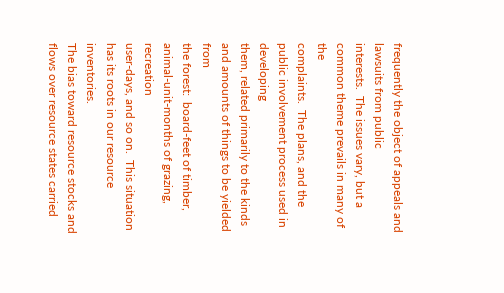frequently the object of appeals and lawsuits from public
interests.  The issues vary, but a common theme prevails in many of the
complaints.  The plans, and the public involvement process used in developing
them, related primarily to the kinds and amounts of things to be yielded from
the forest:  board-feet of timber, animal-unit-months of grazing, recreation
user-days, and so on.  This situation has its roots in our resource inventories.
The bias toward resource stocks and flows over resource states carried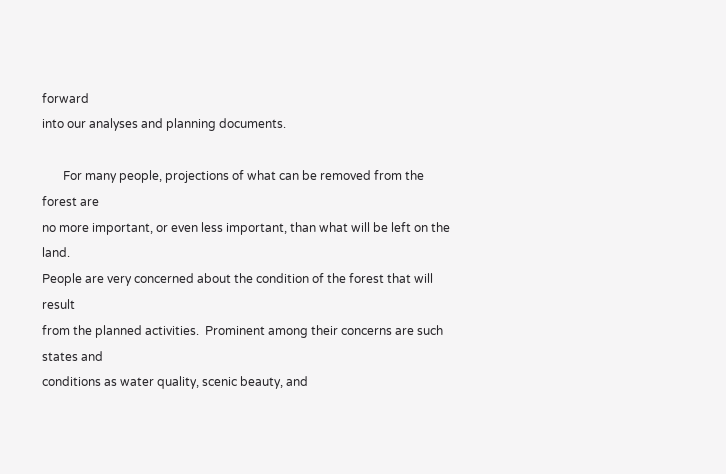forward
into our analyses and planning documents.

       For many people, projections of what can be removed from the forest are
no more important, or even less important, than what will be left on the land.
People are very concerned about the condition of the forest that will result
from the planned activities.  Prominent among their concerns are such states and
conditions as water quality, scenic beauty, and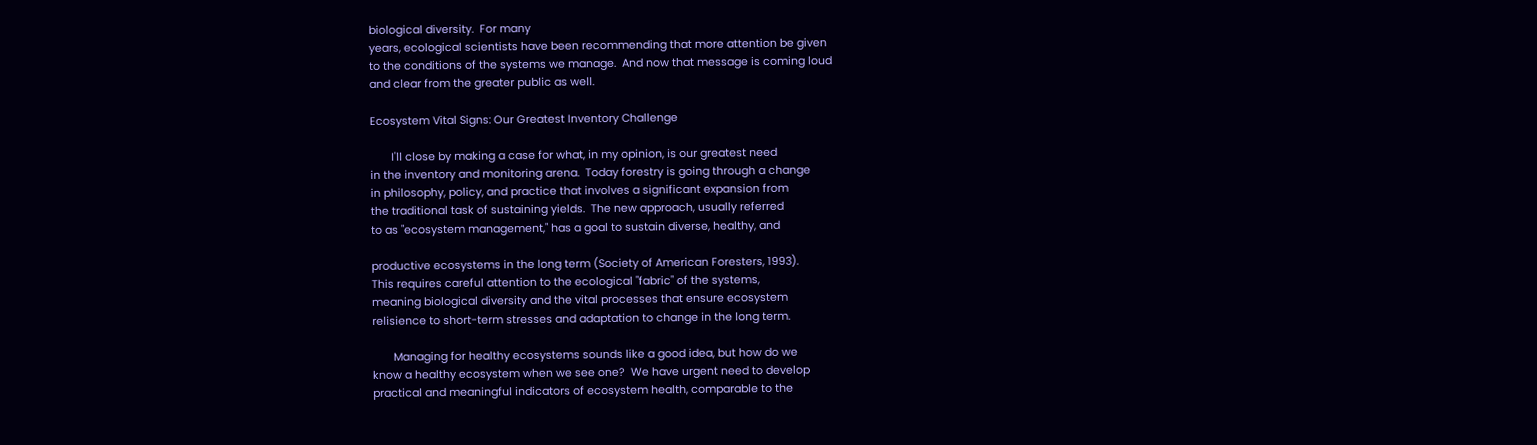biological diversity.  For many
years, ecological scientists have been recommending that more attention be given
to the conditions of the systems we manage.  And now that message is coming loud
and clear from the greater public as well.

Ecosystem Vital Signs: Our Greatest Inventory Challenge

       I'll close by making a case for what, in my opinion, is our greatest need
in the inventory and monitoring arena.  Today forestry is going through a change
in philosophy, policy, and practice that involves a significant expansion from
the traditional task of sustaining yields.  The new approach, usually referred
to as "ecosystem management," has a goal to sustain diverse, healthy, and

productive ecosystems in the long term (Society of American Foresters, 1993).
This requires careful attention to the ecological "fabric" of the systems,
meaning biological diversity and the vital processes that ensure ecosystem
relisience to short-term stresses and adaptation to change in the long term.

       Managing for healthy ecosystems sounds like a good idea, but how do we
know a healthy ecosystem when we see one?  We have urgent need to develop
practical and meaningful indicators of ecosystem health, comparable to the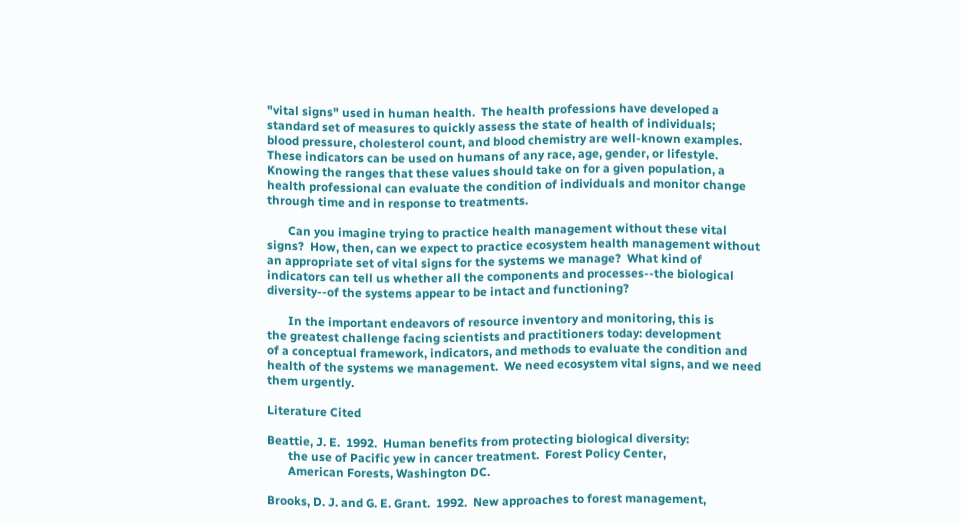"vital signs" used in human health.  The health professions have developed a
standard set of measures to quickly assess the state of health of individuals;
blood pressure, cholesterol count, and blood chemistry are well-known examples.
These indicators can be used on humans of any race, age, gender, or lifestyle.
Knowing the ranges that these values should take on for a given population, a
health professional can evaluate the condition of individuals and monitor change
through time and in response to treatments.

       Can you imagine trying to practice health management without these vital
signs?  How, then, can we expect to practice ecosystem health management without
an appropriate set of vital signs for the systems we manage?  What kind of
indicators can tell us whether all the components and processes--the biological
diversity--of the systems appear to be intact and functioning?

       In the important endeavors of resource inventory and monitoring, this is
the greatest challenge facing scientists and practitioners today: development
of a conceptual framework, indicators, and methods to evaluate the condition and
health of the systems we management.  We need ecosystem vital signs, and we need
them urgently.

Literature Cited

Beattie, J. E.  1992.  Human benefits from protecting biological diversity:
       the use of Pacific yew in cancer treatment.  Forest Policy Center,
       American Forests, Washington DC.

Brooks, D. J. and G. E. Grant.  1992.  New approaches to forest management,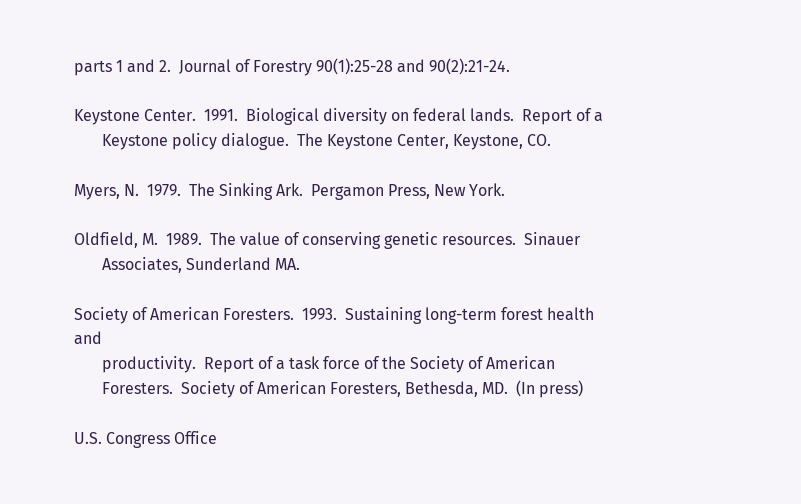parts 1 and 2.  Journal of Forestry 90(1):25-28 and 90(2):21-24.

Keystone Center.  1991.  Biological diversity on federal lands.  Report of a
       Keystone policy dialogue.  The Keystone Center, Keystone, CO.

Myers, N.  1979.  The Sinking Ark.  Pergamon Press, New York.

Oldfield, M.  1989.  The value of conserving genetic resources.  Sinauer
       Associates, Sunderland MA.

Society of American Foresters.  1993.  Sustaining long-term forest health and
       productivity.  Report of a task force of the Society of American
       Foresters.  Society of American Foresters, Bethesda, MD.  (In press)

U.S. Congress Office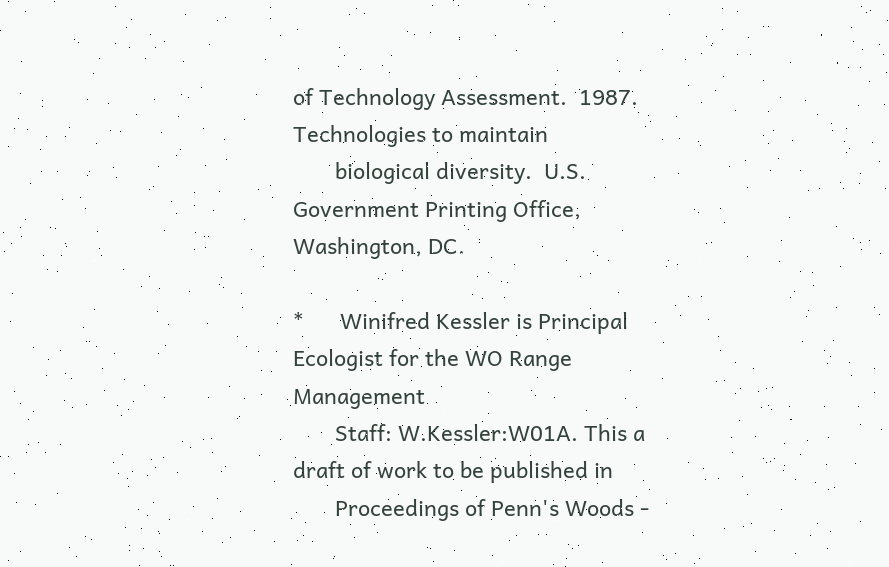of Technology Assessment.  1987.  Technologies to maintain
       biological diversity.  U.S. Government Printing Office, Washington, DC.

*      Winifred Kessler is Principal Ecologist for the WO Range Management
       Staff: W.Kessler:W01A. This a draft of work to be published in
       Proceedings of Penn's Woods -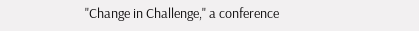"Change in Challenge," a conference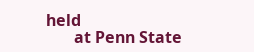held
       at Penn State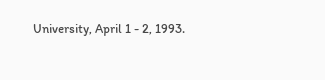University, April 1 - 2, 1993.